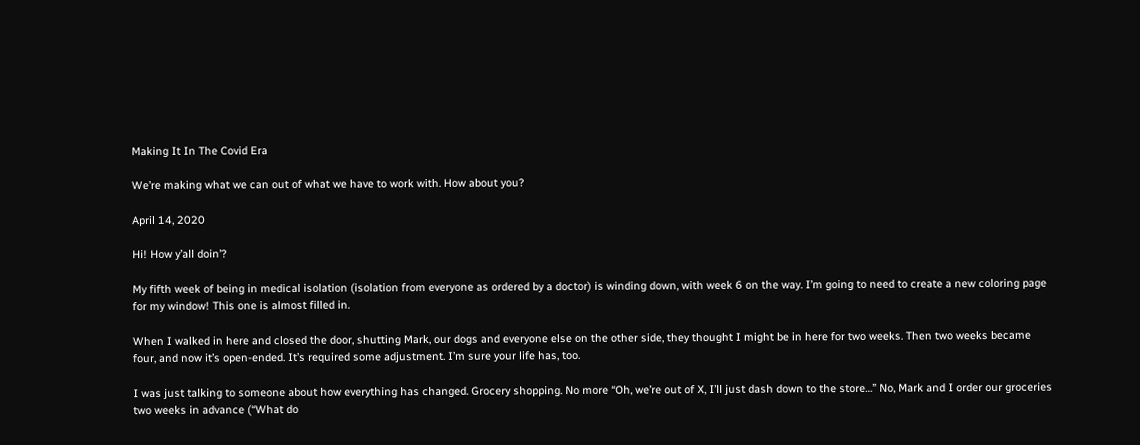Making It In The Covid Era

We’re making what we can out of what we have to work with. How about you?

April 14, 2020

Hi! How y’all doin’?

My fifth week of being in medical isolation (isolation from everyone as ordered by a doctor) is winding down, with week 6 on the way. I’m going to need to create a new coloring page for my window! This one is almost filled in.

When I walked in here and closed the door, shutting Mark, our dogs and everyone else on the other side, they thought I might be in here for two weeks. Then two weeks became four, and now it’s open-ended. It’s required some adjustment. I’m sure your life has, too.

I was just talking to someone about how everything has changed. Grocery shopping. No more “Oh, we’re out of X, I’ll just dash down to the store…” No, Mark and I order our groceries two weeks in advance (“What do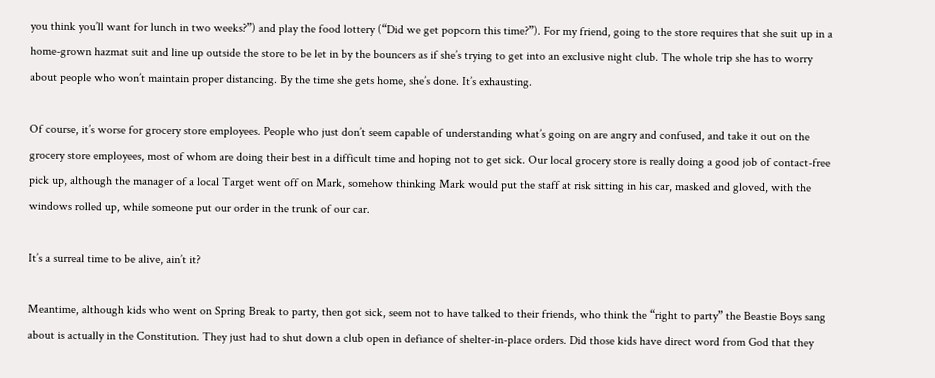you think you’ll want for lunch in two weeks?”) and play the food lottery (“Did we get popcorn this time?”). For my friend, going to the store requires that she suit up in a home-grown hazmat suit and line up outside the store to be let in by the bouncers as if she’s trying to get into an exclusive night club. The whole trip she has to worry about people who won’t maintain proper distancing. By the time she gets home, she’s done. It’s exhausting.

Of course, it’s worse for grocery store employees. People who just don’t seem capable of understanding what’s going on are angry and confused, and take it out on the grocery store employees, most of whom are doing their best in a difficult time and hoping not to get sick. Our local grocery store is really doing a good job of contact-free pick up, although the manager of a local Target went off on Mark, somehow thinking Mark would put the staff at risk sitting in his car, masked and gloved, with the windows rolled up, while someone put our order in the trunk of our car.

It’s a surreal time to be alive, ain’t it?

Meantime, although kids who went on Spring Break to party, then got sick, seem not to have talked to their friends, who think the “right to party” the Beastie Boys sang about is actually in the Constitution. They just had to shut down a club open in defiance of shelter-in-place orders. Did those kids have direct word from God that they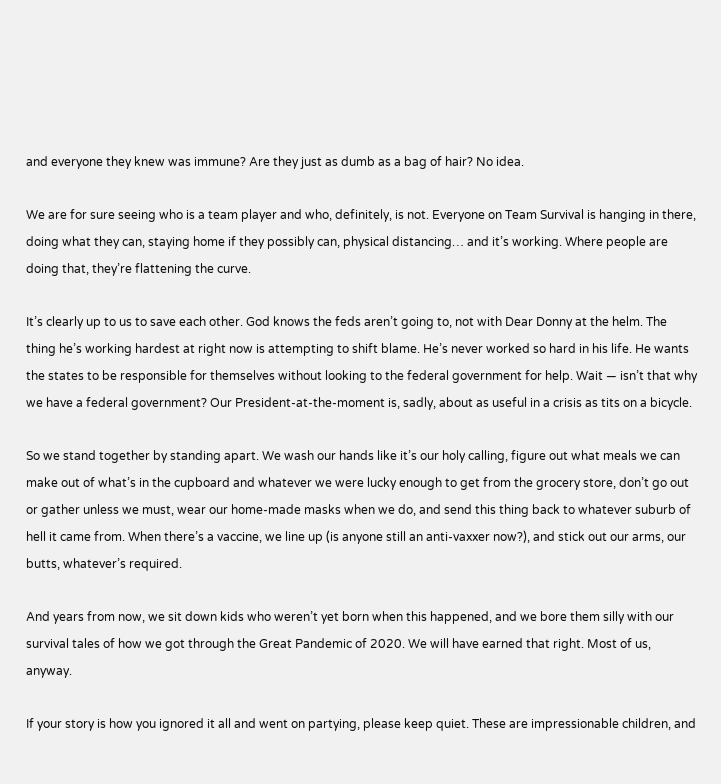and everyone they knew was immune? Are they just as dumb as a bag of hair? No idea.

We are for sure seeing who is a team player and who, definitely, is not. Everyone on Team Survival is hanging in there, doing what they can, staying home if they possibly can, physical distancing… and it’s working. Where people are doing that, they’re flattening the curve.

It’s clearly up to us to save each other. God knows the feds aren’t going to, not with Dear Donny at the helm. The thing he’s working hardest at right now is attempting to shift blame. He’s never worked so hard in his life. He wants the states to be responsible for themselves without looking to the federal government for help. Wait — isn’t that why we have a federal government? Our President-at-the-moment is, sadly, about as useful in a crisis as tits on a bicycle.

So we stand together by standing apart. We wash our hands like it’s our holy calling, figure out what meals we can make out of what’s in the cupboard and whatever we were lucky enough to get from the grocery store, don’t go out or gather unless we must, wear our home-made masks when we do, and send this thing back to whatever suburb of hell it came from. When there’s a vaccine, we line up (is anyone still an anti-vaxxer now?), and stick out our arms, our butts, whatever’s required.

And years from now, we sit down kids who weren’t yet born when this happened, and we bore them silly with our survival tales of how we got through the Great Pandemic of 2020. We will have earned that right. Most of us, anyway.

If your story is how you ignored it all and went on partying, please keep quiet. These are impressionable children, and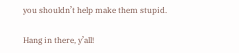you shouldn’t help make them stupid.

Hang in there, y’all!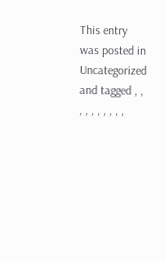This entry was posted in Uncategorized and tagged , , , , , , , , , ,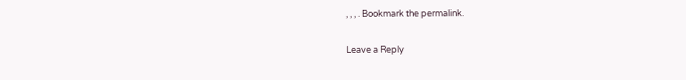, , , . Bookmark the permalink.

Leave a Reply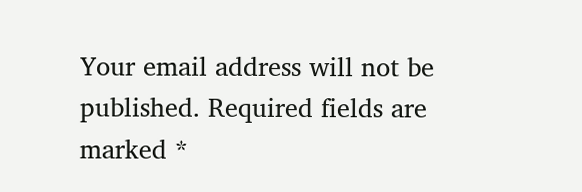Your email address will not be published. Required fields are marked *